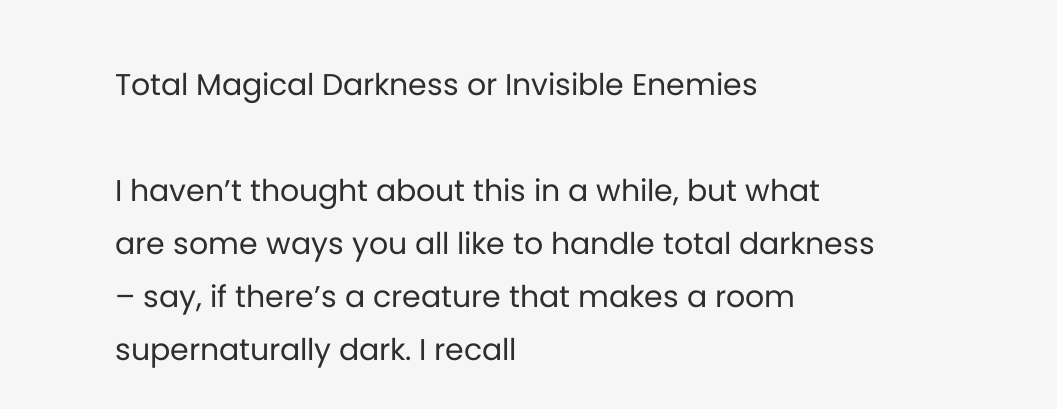Total Magical Darkness or Invisible Enemies

I haven’t thought about this in a while, but what are some ways you all like to handle total darkness – say, if there’s a creature that makes a room supernaturally dark. I recall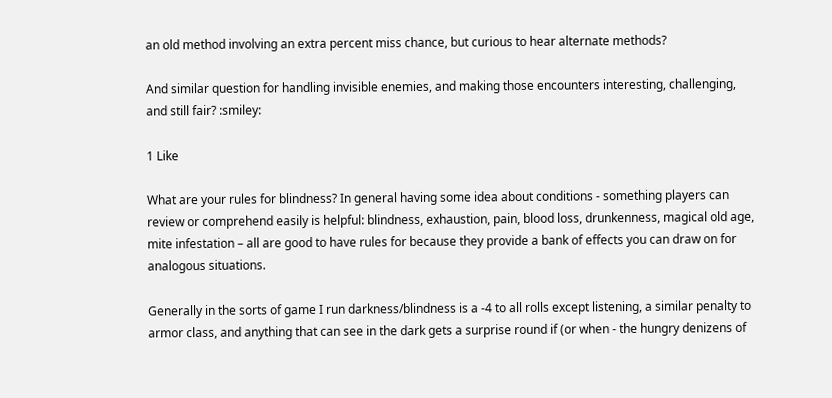an old method involving an extra percent miss chance, but curious to hear alternate methods?

And similar question for handling invisible enemies, and making those encounters interesting, challenging, and still fair? :smiley:

1 Like

What are your rules for blindness? In general having some idea about conditions - something players can review or comprehend easily is helpful: blindness, exhaustion, pain, blood loss, drunkenness, magical old age, mite infestation – all are good to have rules for because they provide a bank of effects you can draw on for analogous situations.

Generally in the sorts of game I run darkness/blindness is a -4 to all rolls except listening, a similar penalty to armor class, and anything that can see in the dark gets a surprise round if (or when - the hungry denizens of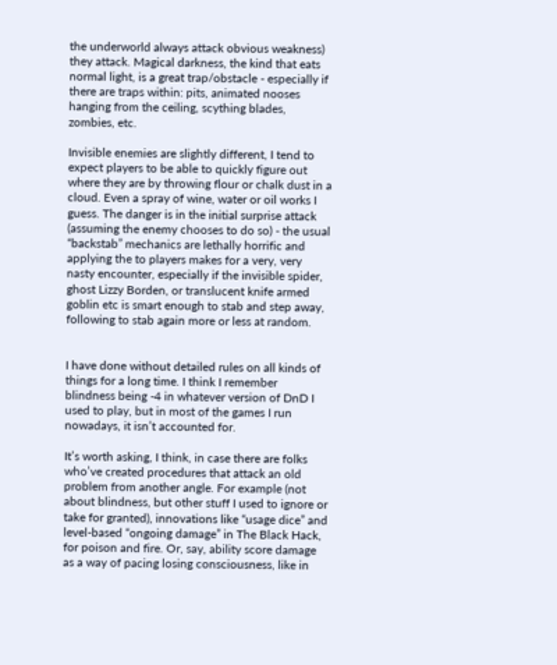the underworld always attack obvious weakness) they attack. Magical darkness, the kind that eats normal light, is a great trap/obstacle - especially if there are traps within: pits, animated nooses hanging from the ceiling, scything blades, zombies, etc.

Invisible enemies are slightly different, I tend to expect players to be able to quickly figure out where they are by throwing flour or chalk dust in a cloud. Even a spray of wine, water or oil works I guess. The danger is in the initial surprise attack (assuming the enemy chooses to do so) - the usual “backstab” mechanics are lethally horrific and applying the to players makes for a very, very nasty encounter, especially if the invisible spider, ghost Lizzy Borden, or translucent knife armed goblin etc is smart enough to stab and step away, following to stab again more or less at random.


I have done without detailed rules on all kinds of things for a long time. I think I remember blindness being -4 in whatever version of DnD I used to play, but in most of the games I run nowadays, it isn’t accounted for.

It’s worth asking, I think, in case there are folks who’ve created procedures that attack an old problem from another angle. For example (not about blindness, but other stuff I used to ignore or take for granted), innovations like “usage dice” and level-based “ongoing damage” in The Black Hack, for poison and fire. Or, say, ability score damage as a way of pacing losing consciousness, like in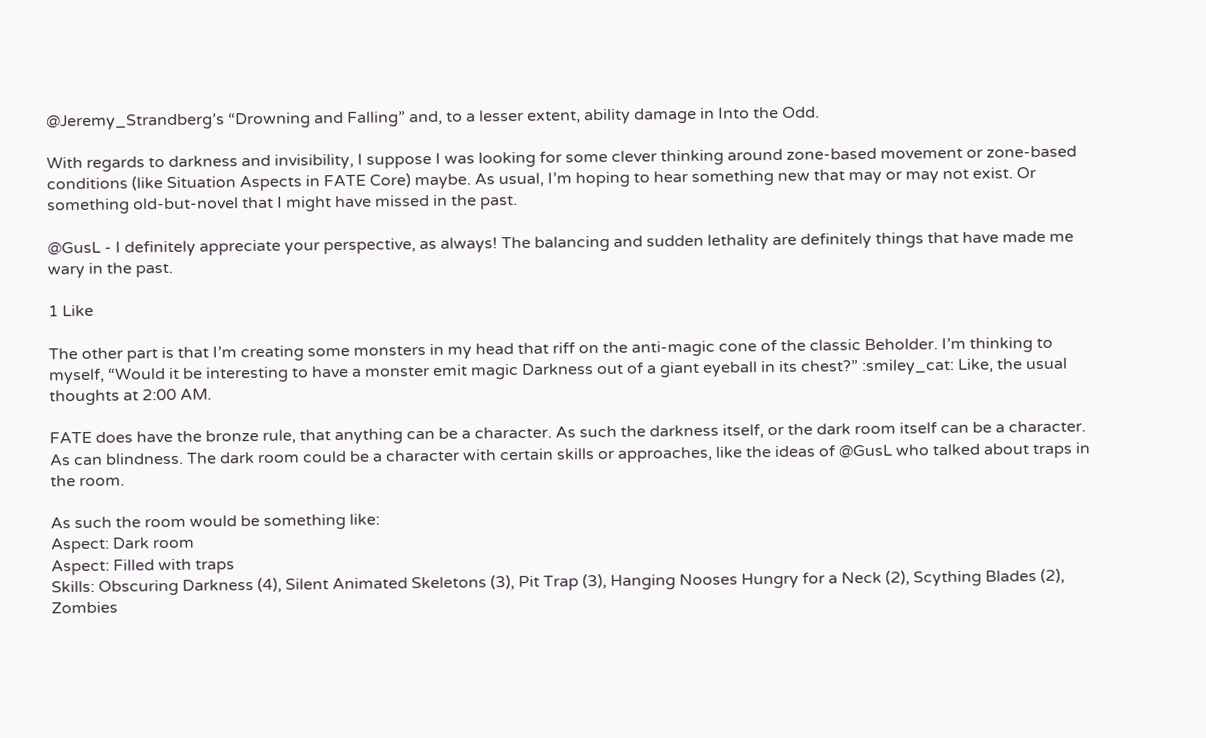@Jeremy_Strandberg’s “Drowning and Falling” and, to a lesser extent, ability damage in Into the Odd.

With regards to darkness and invisibility, I suppose I was looking for some clever thinking around zone-based movement or zone-based conditions (like Situation Aspects in FATE Core) maybe. As usual, I’m hoping to hear something new that may or may not exist. Or something old-but-novel that I might have missed in the past.

@GusL - I definitely appreciate your perspective, as always! The balancing and sudden lethality are definitely things that have made me wary in the past.

1 Like

The other part is that I’m creating some monsters in my head that riff on the anti-magic cone of the classic Beholder. I’m thinking to myself, “Would it be interesting to have a monster emit magic Darkness out of a giant eyeball in its chest?” :smiley_cat: Like, the usual thoughts at 2:00 AM.

FATE does have the bronze rule, that anything can be a character. As such the darkness itself, or the dark room itself can be a character. As can blindness. The dark room could be a character with certain skills or approaches, like the ideas of @GusL who talked about traps in the room.

As such the room would be something like:
Aspect: Dark room
Aspect: Filled with traps
Skills: Obscuring Darkness (4), Silent Animated Skeletons (3), Pit Trap (3), Hanging Nooses Hungry for a Neck (2), Scything Blades (2), Zombies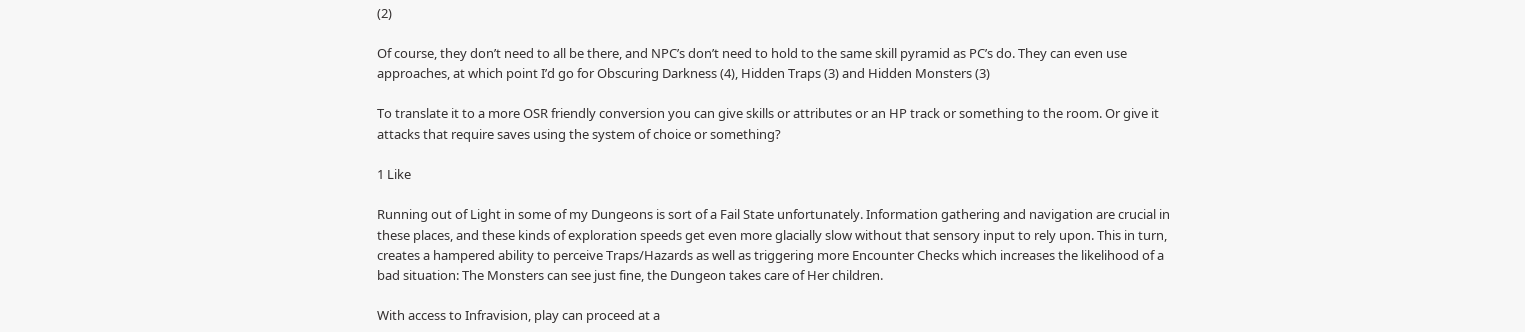(2)

Of course, they don’t need to all be there, and NPC’s don’t need to hold to the same skill pyramid as PC’s do. They can even use approaches, at which point I’d go for Obscuring Darkness (4), Hidden Traps (3) and Hidden Monsters (3)

To translate it to a more OSR friendly conversion you can give skills or attributes or an HP track or something to the room. Or give it attacks that require saves using the system of choice or something?

1 Like

Running out of Light in some of my Dungeons is sort of a Fail State unfortunately. Information gathering and navigation are crucial in these places, and these kinds of exploration speeds get even more glacially slow without that sensory input to rely upon. This in turn, creates a hampered ability to perceive Traps/Hazards as well as triggering more Encounter Checks which increases the likelihood of a bad situation: The Monsters can see just fine, the Dungeon takes care of Her children.

With access to Infravision, play can proceed at a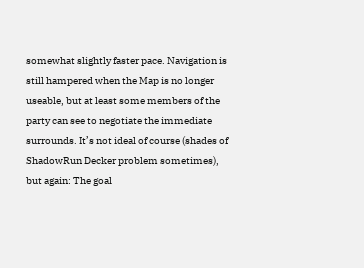somewhat slightly faster pace. Navigation is still hampered when the Map is no longer useable, but at least some members of the party can see to negotiate the immediate surrounds. It’s not ideal of course (shades of ShadowRun Decker problem sometimes), but again: The goal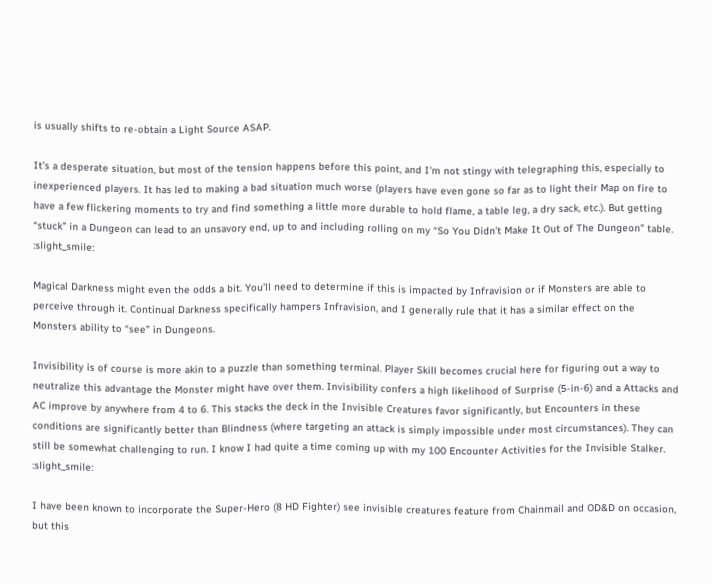is usually shifts to re-obtain a Light Source ASAP.

It’s a desperate situation, but most of the tension happens before this point, and I’m not stingy with telegraphing this, especially to inexperienced players. It has led to making a bad situation much worse (players have even gone so far as to light their Map on fire to have a few flickering moments to try and find something a little more durable to hold flame, a table leg, a dry sack, etc.). But getting “stuck” in a Dungeon can lead to an unsavory end, up to and including rolling on my “So You Didn’t Make It Out of The Dungeon” table. :slight_smile:

Magical Darkness might even the odds a bit. You’ll need to determine if this is impacted by Infravision or if Monsters are able to perceive through it. Continual Darkness specifically hampers Infravision, and I generally rule that it has a similar effect on the Monsters ability to “see” in Dungeons.

Invisibility is of course is more akin to a puzzle than something terminal. Player Skill becomes crucial here for figuring out a way to neutralize this advantage the Monster might have over them. Invisibility confers a high likelihood of Surprise (5-in-6) and a Attacks and AC improve by anywhere from 4 to 6. This stacks the deck in the Invisible Creatures favor significantly, but Encounters in these conditions are significantly better than Blindness (where targeting an attack is simply impossible under most circumstances). They can still be somewhat challenging to run. I know I had quite a time coming up with my 100 Encounter Activities for the Invisible Stalker. :slight_smile:

I have been known to incorporate the Super-Hero (8 HD Fighter) see invisible creatures feature from Chainmail and OD&D on occasion, but this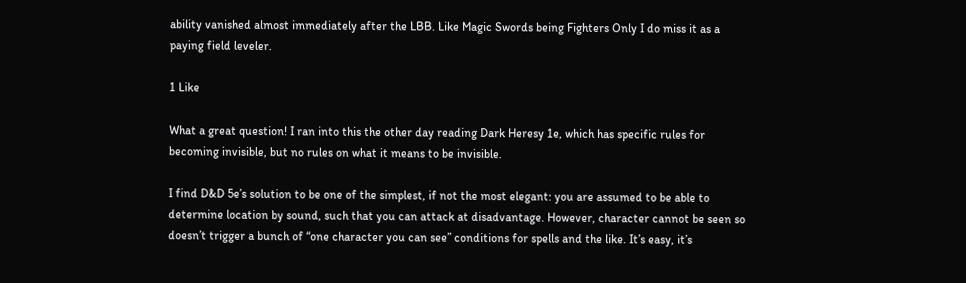ability vanished almost immediately after the LBB. Like Magic Swords being Fighters Only I do miss it as a paying field leveler.

1 Like

What a great question! I ran into this the other day reading Dark Heresy 1e, which has specific rules for becoming invisible, but no rules on what it means to be invisible.

I find D&D 5e’s solution to be one of the simplest, if not the most elegant: you are assumed to be able to determine location by sound, such that you can attack at disadvantage. However, character cannot be seen so doesn’t trigger a bunch of “one character you can see” conditions for spells and the like. It’s easy, it’s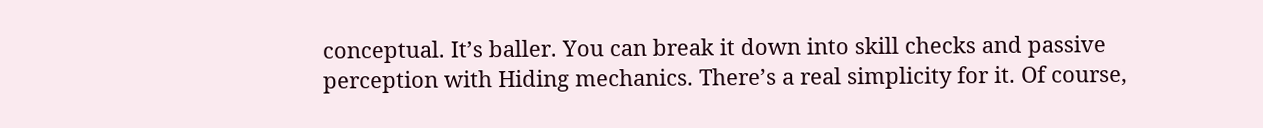conceptual. It’s baller. You can break it down into skill checks and passive perception with Hiding mechanics. There’s a real simplicity for it. Of course,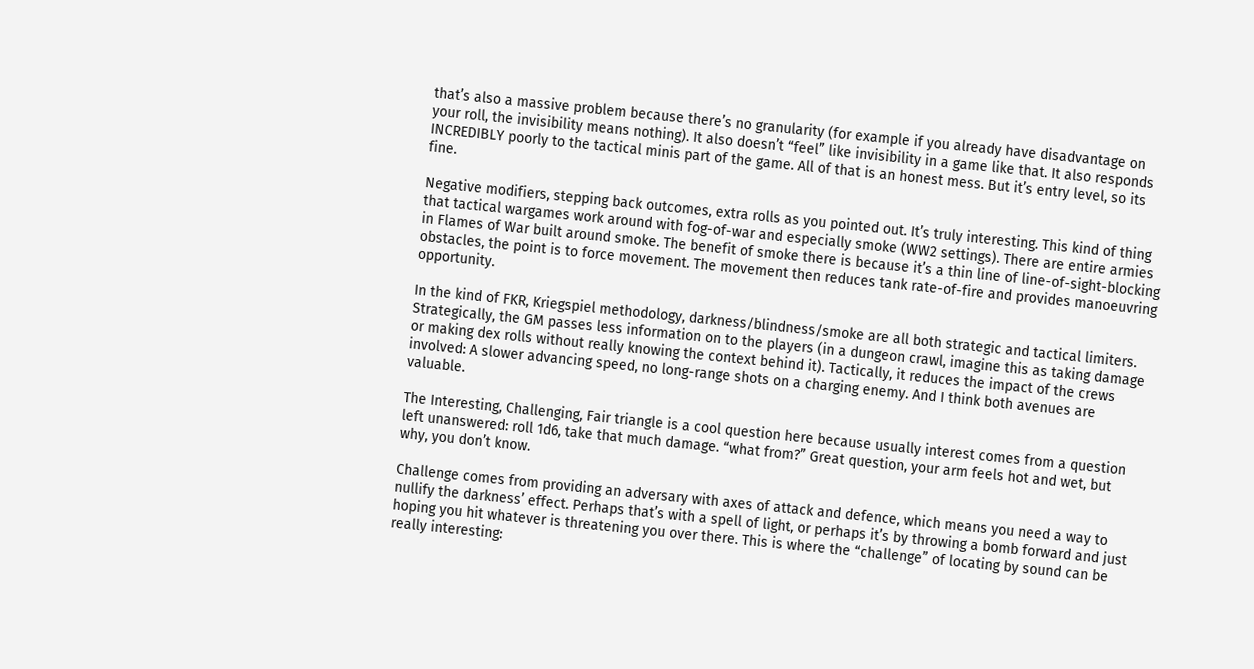that’s also a massive problem because there’s no granularity (for example if you already have disadvantage on your roll, the invisibility means nothing). It also doesn’t “feel” like invisibility in a game like that. It also responds INCREDIBLY poorly to the tactical minis part of the game. All of that is an honest mess. But it’s entry level, so its fine.

Negative modifiers, stepping back outcomes, extra rolls as you pointed out. It’s truly interesting. This kind of thing that tactical wargames work around with fog-of-war and especially smoke (WW2 settings). There are entire armies in Flames of War built around smoke. The benefit of smoke there is because it’s a thin line of line-of-sight-blocking obstacles, the point is to force movement. The movement then reduces tank rate-of-fire and provides manoeuvring opportunity.

In the kind of FKR, Kriegspiel methodology, darkness/blindness/smoke are all both strategic and tactical limiters. Strategically, the GM passes less information on to the players (in a dungeon crawl, imagine this as taking damage or making dex rolls without really knowing the context behind it). Tactically, it reduces the impact of the crews involved: A slower advancing speed, no long-range shots on a charging enemy. And I think both avenues are valuable.

The Interesting, Challenging, Fair triangle is a cool question here because usually interest comes from a question left unanswered: roll 1d6, take that much damage. “what from?” Great question, your arm feels hot and wet, but why, you don’t know.

Challenge comes from providing an adversary with axes of attack and defence, which means you need a way to nullify the darkness’ effect. Perhaps that’s with a spell of light, or perhaps it’s by throwing a bomb forward and just hoping you hit whatever is threatening you over there. This is where the “challenge” of locating by sound can be really interesting: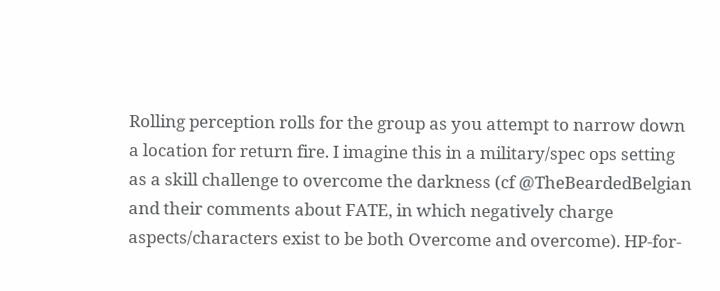Rolling perception rolls for the group as you attempt to narrow down a location for return fire. I imagine this in a military/spec ops setting as a skill challenge to overcome the darkness (cf @TheBeardedBelgian and their comments about FATE, in which negatively charge aspects/characters exist to be both Overcome and overcome). HP-for-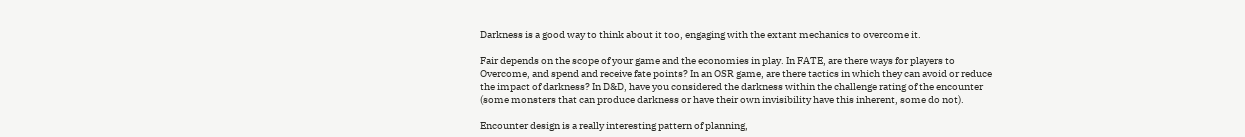Darkness is a good way to think about it too, engaging with the extant mechanics to overcome it.

Fair depends on the scope of your game and the economies in play. In FATE, are there ways for players to Overcome, and spend and receive fate points? In an OSR game, are there tactics in which they can avoid or reduce the impact of darkness? In D&D, have you considered the darkness within the challenge rating of the encounter (some monsters that can produce darkness or have their own invisibility have this inherent, some do not).

Encounter design is a really interesting pattern of planning,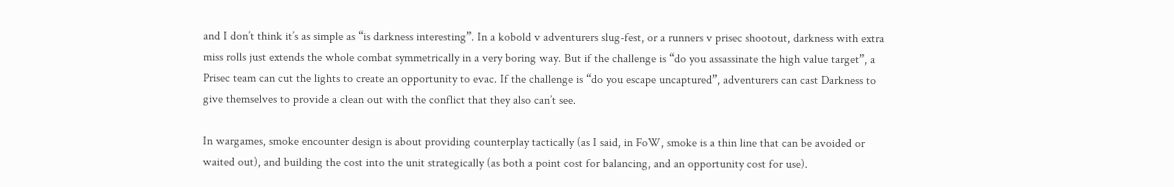and I don’t think it’s as simple as “is darkness interesting”. In a kobold v adventurers slug-fest, or a runners v prisec shootout, darkness with extra miss rolls just extends the whole combat symmetrically in a very boring way. But if the challenge is “do you assassinate the high value target”, a Prisec team can cut the lights to create an opportunity to evac. If the challenge is “do you escape uncaptured”, adventurers can cast Darkness to give themselves to provide a clean out with the conflict that they also can’t see.

In wargames, smoke encounter design is about providing counterplay tactically (as I said, in FoW, smoke is a thin line that can be avoided or waited out), and building the cost into the unit strategically (as both a point cost for balancing, and an opportunity cost for use).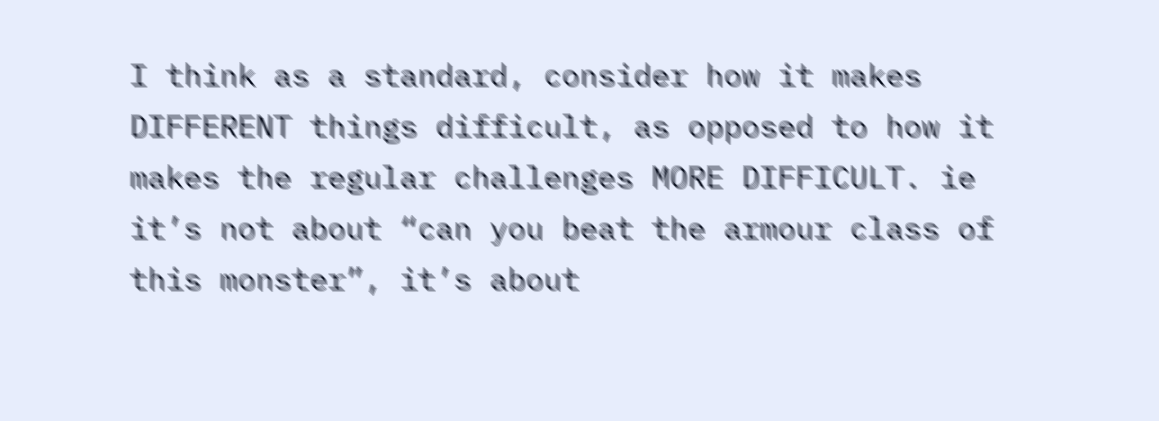I think as a standard, consider how it makes DIFFERENT things difficult, as opposed to how it makes the regular challenges MORE DIFFICULT. ie it’s not about “can you beat the armour class of this monster”, it’s about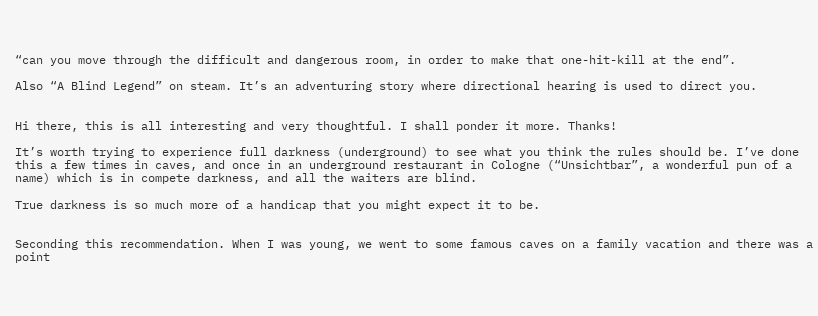“can you move through the difficult and dangerous room, in order to make that one-hit-kill at the end”.

Also “A Blind Legend” on steam. It’s an adventuring story where directional hearing is used to direct you.


Hi there, this is all interesting and very thoughtful. I shall ponder it more. Thanks!

It’s worth trying to experience full darkness (underground) to see what you think the rules should be. I’ve done this a few times in caves, and once in an underground restaurant in Cologne (“Unsichtbar”, a wonderful pun of a name) which is in compete darkness, and all the waiters are blind.

True darkness is so much more of a handicap that you might expect it to be.


Seconding this recommendation. When I was young, we went to some famous caves on a family vacation and there was a point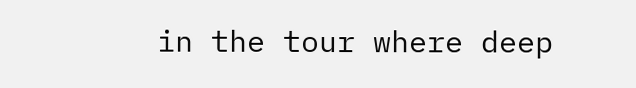in the tour where deep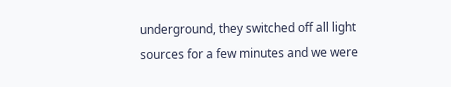underground, they switched off all light sources for a few minutes and we were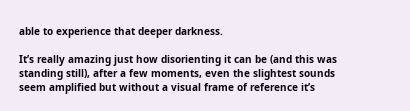able to experience that deeper darkness.

It’s really amazing just how disorienting it can be (and this was standing still), after a few moments, even the slightest sounds seem amplified but without a visual frame of reference it’s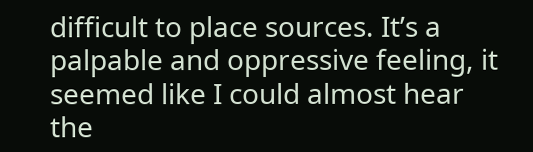difficult to place sources. It’s a palpable and oppressive feeling, it seemed like I could almost hear the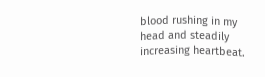blood rushing in my head and steadily increasing heartbeat.